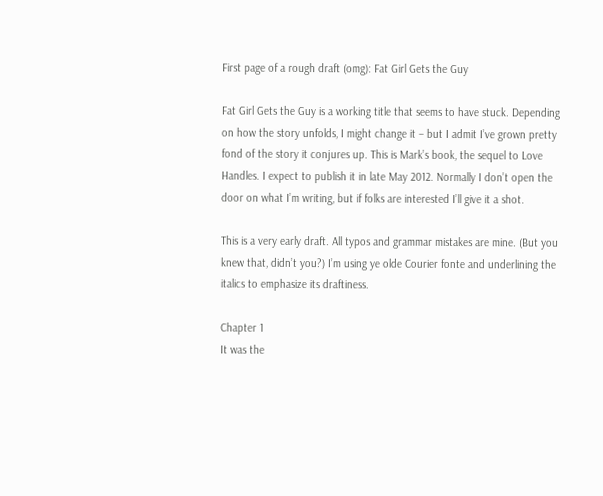First page of a rough draft (omg): Fat Girl Gets the Guy

Fat Girl Gets the Guy is a working title that seems to have stuck. Depending on how the story unfolds, I might change it – but I admit I’ve grown pretty fond of the story it conjures up. This is Mark’s book, the sequel to Love Handles. I expect to publish it in late May 2012. Normally I don’t open the door on what I’m writing, but if folks are interested I’ll give it a shot.

This is a very early draft. All typos and grammar mistakes are mine. (But you knew that, didn’t you?) I’m using ye olde Courier fonte and underlining the italics to emphasize its draftiness.

Chapter 1
It was the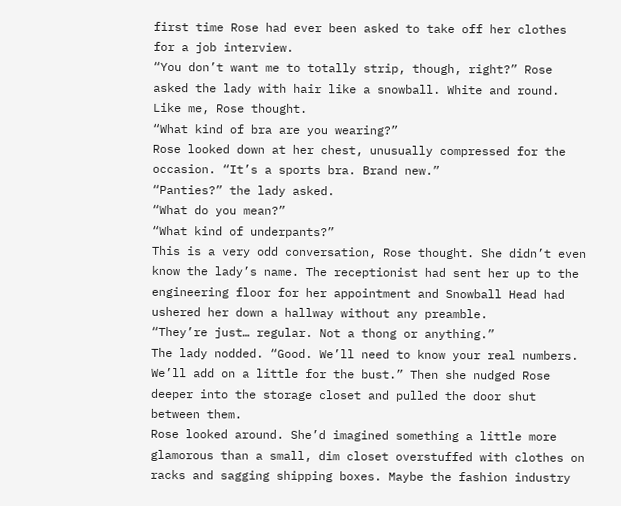first time Rose had ever been asked to take off her clothes for a job interview.
“You don’t want me to totally strip, though, right?” Rose asked the lady with hair like a snowball. White and round.
Like me, Rose thought.
“What kind of bra are you wearing?”
Rose looked down at her chest, unusually compressed for the occasion. “It’s a sports bra. Brand new.”
“Panties?” the lady asked.
“What do you mean?”
“What kind of underpants?”
This is a very odd conversation, Rose thought. She didn’t even know the lady’s name. The receptionist had sent her up to the engineering floor for her appointment and Snowball Head had ushered her down a hallway without any preamble.
“They’re just… regular. Not a thong or anything.”
The lady nodded. “Good. We’ll need to know your real numbers. We’ll add on a little for the bust.” Then she nudged Rose deeper into the storage closet and pulled the door shut between them.
Rose looked around. She’d imagined something a little more glamorous than a small, dim closet overstuffed with clothes on racks and sagging shipping boxes. Maybe the fashion industry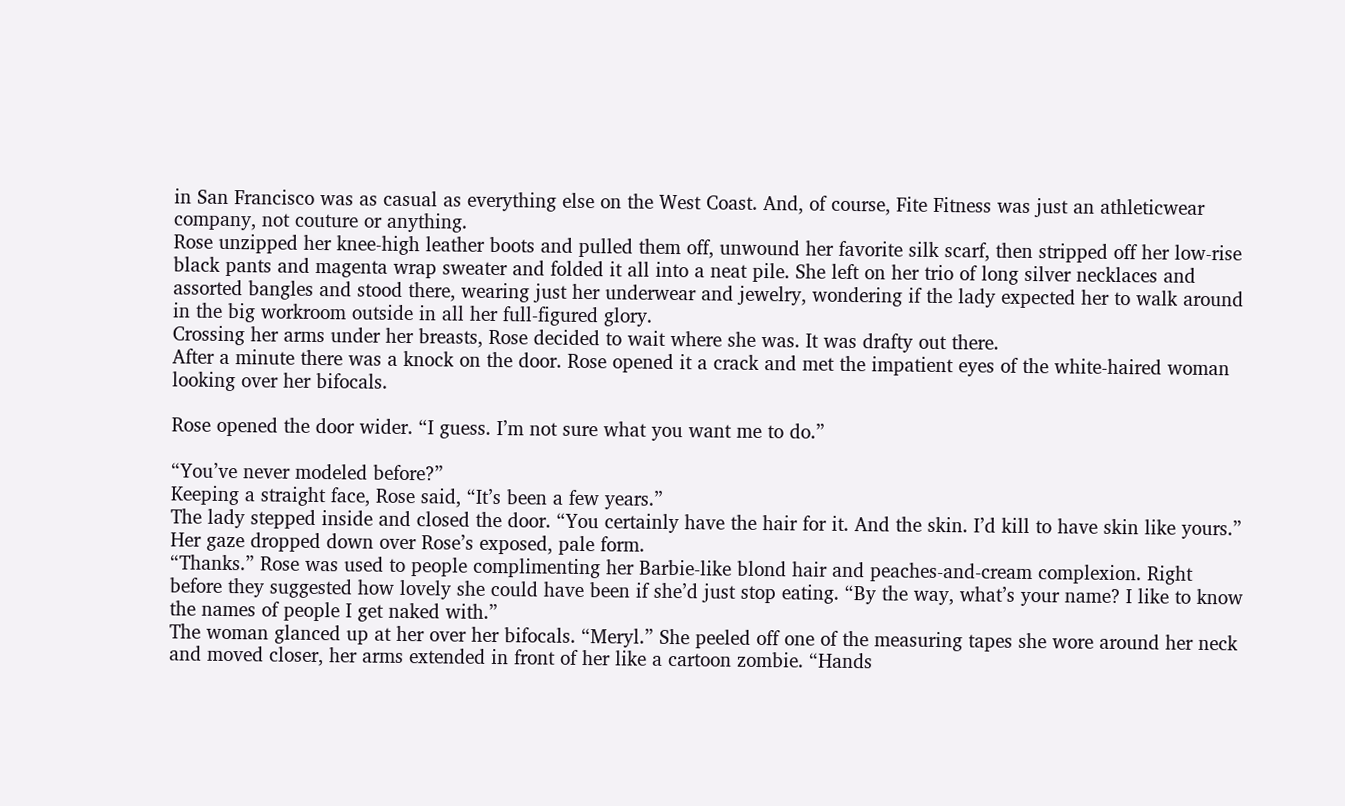in San Francisco was as casual as everything else on the West Coast. And, of course, Fite Fitness was just an athleticwear company, not couture or anything.
Rose unzipped her knee-high leather boots and pulled them off, unwound her favorite silk scarf, then stripped off her low-rise black pants and magenta wrap sweater and folded it all into a neat pile. She left on her trio of long silver necklaces and assorted bangles and stood there, wearing just her underwear and jewelry, wondering if the lady expected her to walk around in the big workroom outside in all her full-figured glory.
Crossing her arms under her breasts, Rose decided to wait where she was. It was drafty out there.
After a minute there was a knock on the door. Rose opened it a crack and met the impatient eyes of the white-haired woman looking over her bifocals.

Rose opened the door wider. “I guess. I’m not sure what you want me to do.”

“You’ve never modeled before?”
Keeping a straight face, Rose said, “It’s been a few years.”
The lady stepped inside and closed the door. “You certainly have the hair for it. And the skin. I’d kill to have skin like yours.” Her gaze dropped down over Rose’s exposed, pale form.
“Thanks.” Rose was used to people complimenting her Barbie-like blond hair and peaches-and-cream complexion. Right before they suggested how lovely she could have been if she’d just stop eating. “By the way, what’s your name? I like to know the names of people I get naked with.”
The woman glanced up at her over her bifocals. “Meryl.” She peeled off one of the measuring tapes she wore around her neck and moved closer, her arms extended in front of her like a cartoon zombie. “Hands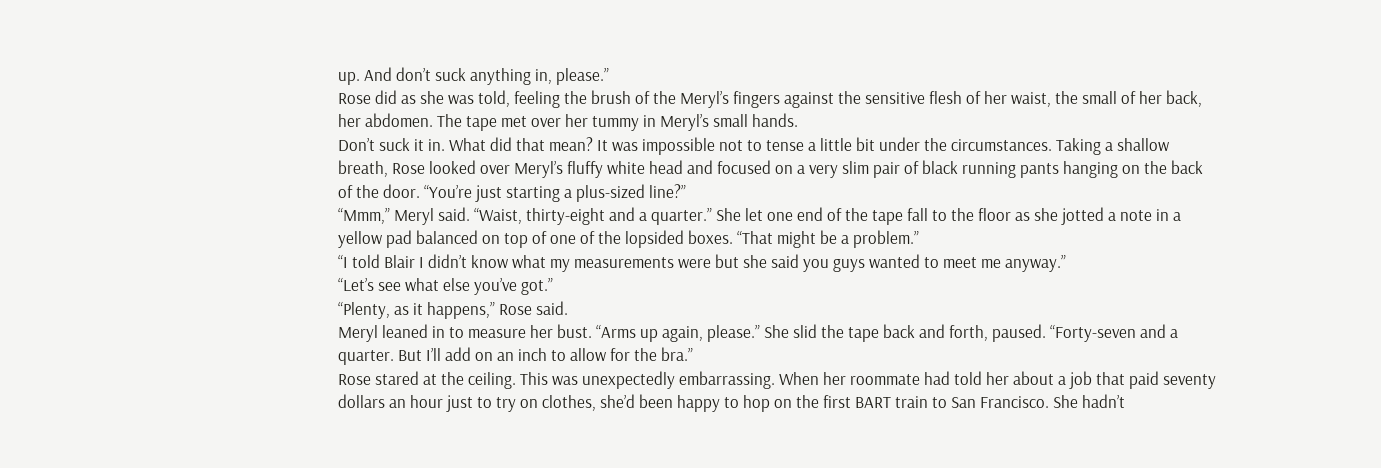up. And don’t suck anything in, please.”
Rose did as she was told, feeling the brush of the Meryl’s fingers against the sensitive flesh of her waist, the small of her back, her abdomen. The tape met over her tummy in Meryl’s small hands.
Don’t suck it in. What did that mean? It was impossible not to tense a little bit under the circumstances. Taking a shallow breath, Rose looked over Meryl’s fluffy white head and focused on a very slim pair of black running pants hanging on the back of the door. “You’re just starting a plus-sized line?”
“Mmm,” Meryl said. “Waist, thirty-eight and a quarter.” She let one end of the tape fall to the floor as she jotted a note in a yellow pad balanced on top of one of the lopsided boxes. “That might be a problem.”
“I told Blair I didn’t know what my measurements were but she said you guys wanted to meet me anyway.”
“Let’s see what else you’ve got.”
“Plenty, as it happens,” Rose said.
Meryl leaned in to measure her bust. “Arms up again, please.” She slid the tape back and forth, paused. “Forty-seven and a quarter. But I’ll add on an inch to allow for the bra.”
Rose stared at the ceiling. This was unexpectedly embarrassing. When her roommate had told her about a job that paid seventy dollars an hour just to try on clothes, she’d been happy to hop on the first BART train to San Francisco. She hadn’t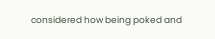considered how being poked and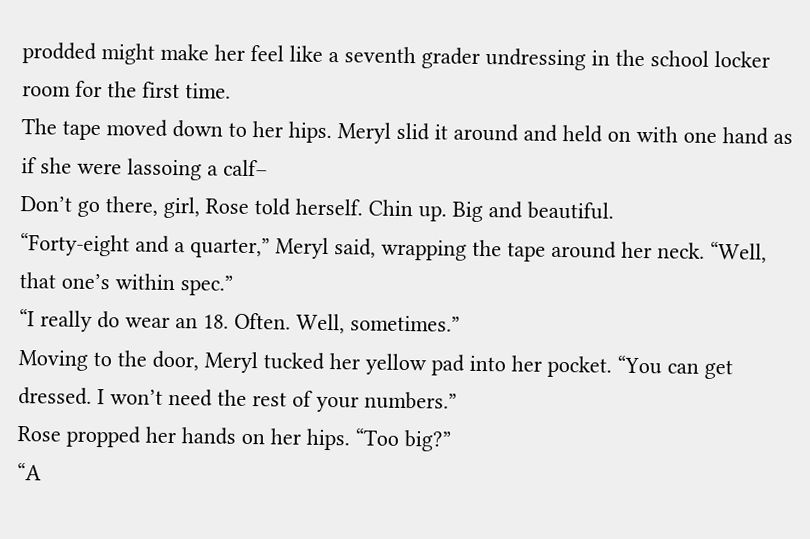prodded might make her feel like a seventh grader undressing in the school locker room for the first time.
The tape moved down to her hips. Meryl slid it around and held on with one hand as if she were lassoing a calf–
Don’t go there, girl, Rose told herself. Chin up. Big and beautiful.
“Forty-eight and a quarter,” Meryl said, wrapping the tape around her neck. “Well, that one’s within spec.”
“I really do wear an 18. Often. Well, sometimes.”
Moving to the door, Meryl tucked her yellow pad into her pocket. “You can get dressed. I won’t need the rest of your numbers.”
Rose propped her hands on her hips. “Too big?”
“A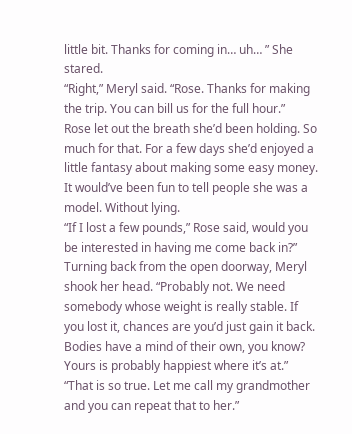little bit. Thanks for coming in… uh… ” She stared.
“Right,” Meryl said. “Rose. Thanks for making the trip. You can bill us for the full hour.”
Rose let out the breath she’d been holding. So much for that. For a few days she’d enjoyed a little fantasy about making some easy money. It would’ve been fun to tell people she was a model. Without lying.
“If I lost a few pounds,” Rose said, would you be interested in having me come back in?”
Turning back from the open doorway, Meryl shook her head. “Probably not. We need somebody whose weight is really stable. If you lost it, chances are you’d just gain it back. Bodies have a mind of their own, you know? Yours is probably happiest where it’s at.”
“That is so true. Let me call my grandmother and you can repeat that to her.”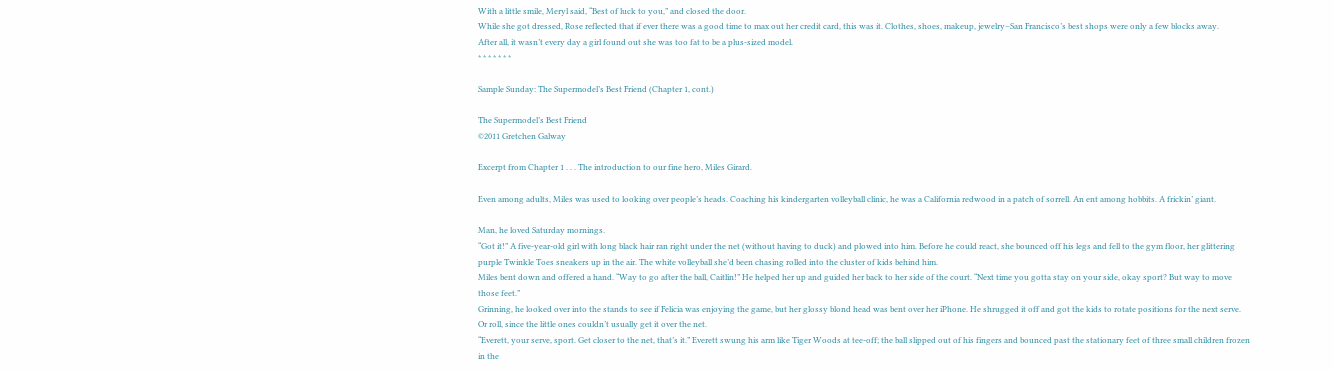With a little smile, Meryl said, “Best of luck to you,” and closed the door.
While she got dressed, Rose reflected that if ever there was a good time to max out her credit card, this was it. Clothes, shoes, makeup, jewelry–San Francisco’s best shops were only a few blocks away.
After all, it wasn’t every day a girl found out she was too fat to be a plus-sized model.
* * * * * * *

Sample Sunday: The Supermodel’s Best Friend (Chapter 1, cont.)

The Supermodel’s Best Friend
©2011 Gretchen Galway

Excerpt from Chapter 1 . . . The introduction to our fine hero, Miles Girard.

Even among adults, Miles was used to looking over people’s heads. Coaching his kindergarten volleyball clinic, he was a California redwood in a patch of sorrell. An ent among hobbits. A frickin’ giant.

Man, he loved Saturday mornings.
“Got it!” A five-year-old girl with long black hair ran right under the net (without having to duck) and plowed into him. Before he could react, she bounced off his legs and fell to the gym floor, her glittering purple Twinkle Toes sneakers up in the air. The white volleyball she’d been chasing rolled into the cluster of kids behind him.
Miles bent down and offered a hand. “Way to go after the ball, Caitlin!” He helped her up and guided her back to her side of the court. “Next time you gotta stay on your side, okay sport? But way to move those feet.”
Grinning, he looked over into the stands to see if Felicia was enjoying the game, but her glossy blond head was bent over her iPhone. He shrugged it off and got the kids to rotate positions for the next serve. Or roll, since the little ones couldn’t usually get it over the net.
“Everett, your serve, sport. Get closer to the net, that’s it.” Everett swung his arm like Tiger Woods at tee-off; the ball slipped out of his fingers and bounced past the stationary feet of three small children frozen in the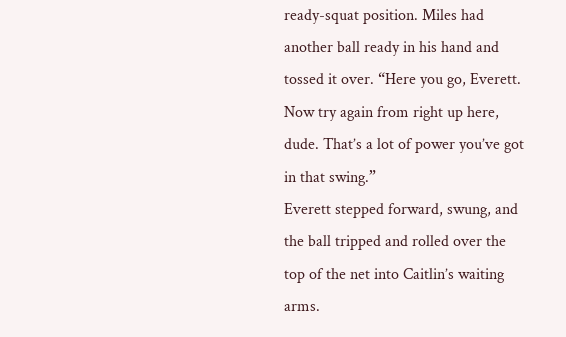ready-squat position. Miles had another ball ready in his hand and tossed it over. “Here you go, Everett. Now try again from right up here, dude. That’s a lot of power you’ve got in that swing.”
Everett stepped forward, swung, and the ball tripped and rolled over the top of the net into Caitlin’s waiting arms.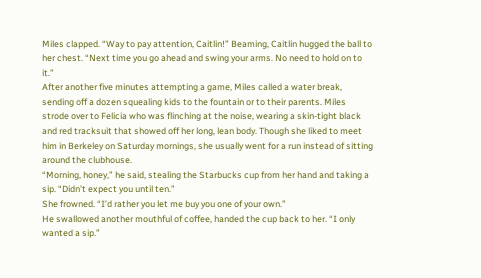Miles clapped. “Way to pay attention, Caitlin!” Beaming, Caitlin hugged the ball to her chest. “Next time you go ahead and swing your arms. No need to hold on to it.”
After another five minutes attempting a game, Miles called a water break, sending off a dozen squealing kids to the fountain or to their parents. Miles strode over to Felicia who was flinching at the noise, wearing a skin-tight black and red tracksuit that showed off her long, lean body. Though she liked to meet him in Berkeley on Saturday mornings, she usually went for a run instead of sitting around the clubhouse.
“Morning, honey,” he said, stealing the Starbucks cup from her hand and taking a sip. “Didn’t expect you until ten.”
She frowned. “I’d rather you let me buy you one of your own.”
He swallowed another mouthful of coffee, handed the cup back to her. “I only wanted a sip.”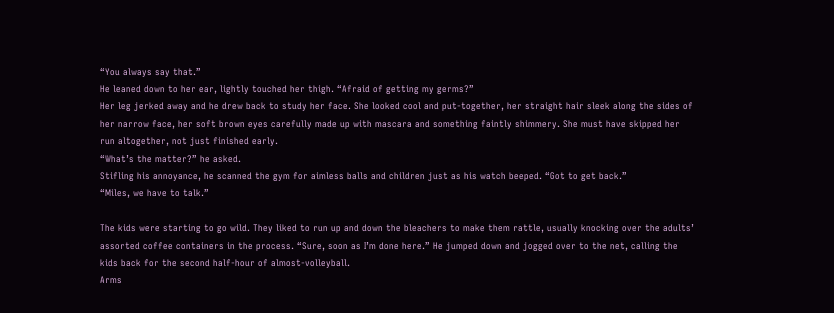“You always say that.”
He leaned down to her ear, lightly touched her thigh. “Afraid of getting my germs?”
Her leg jerked away and he drew back to study her face. She looked cool and put-together, her straight hair sleek along the sides of her narrow face, her soft brown eyes carefully made up with mascara and something faintly shimmery. She must have skipped her run altogether, not just finished early.
“What’s the matter?” he asked.
Stifling his annoyance, he scanned the gym for aimless balls and children just as his watch beeped. “Got to get back.”
“Miles, we have to talk.”

The kids were starting to go wild. They liked to run up and down the bleachers to make them rattle, usually knocking over the adults’ assorted coffee containers in the process. “Sure, soon as I’m done here.” He jumped down and jogged over to the net, calling the kids back for the second half-hour of almost-volleyball.
Arms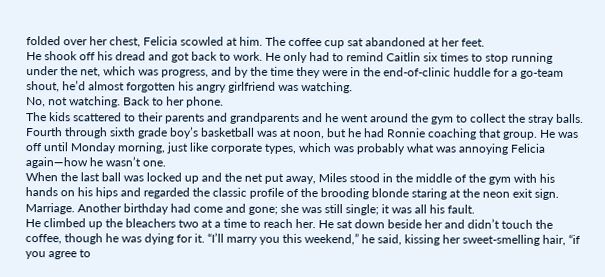folded over her chest, Felicia scowled at him. The coffee cup sat abandoned at her feet.
He shook off his dread and got back to work. He only had to remind Caitlin six times to stop running under the net, which was progress, and by the time they were in the end-of-clinic huddle for a go-team shout, he’d almost forgotten his angry girlfriend was watching.
No, not watching. Back to her phone.
The kids scattered to their parents and grandparents and he went around the gym to collect the stray balls. Fourth through sixth grade boy’s basketball was at noon, but he had Ronnie coaching that group. He was off until Monday morning, just like corporate types, which was probably what was annoying Felicia again—how he wasn’t one.
When the last ball was locked up and the net put away, Miles stood in the middle of the gym with his hands on his hips and regarded the classic profile of the brooding blonde staring at the neon exit sign.
Marriage. Another birthday had come and gone; she was still single; it was all his fault.
He climbed up the bleachers two at a time to reach her. He sat down beside her and didn’t touch the coffee, though he was dying for it. “I’ll marry you this weekend,” he said, kissing her sweet-smelling hair, “if you agree to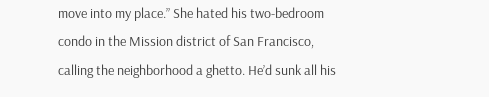move into my place.” She hated his two-bedroom condo in the Mission district of San Francisco, calling the neighborhood a ghetto. He’d sunk all his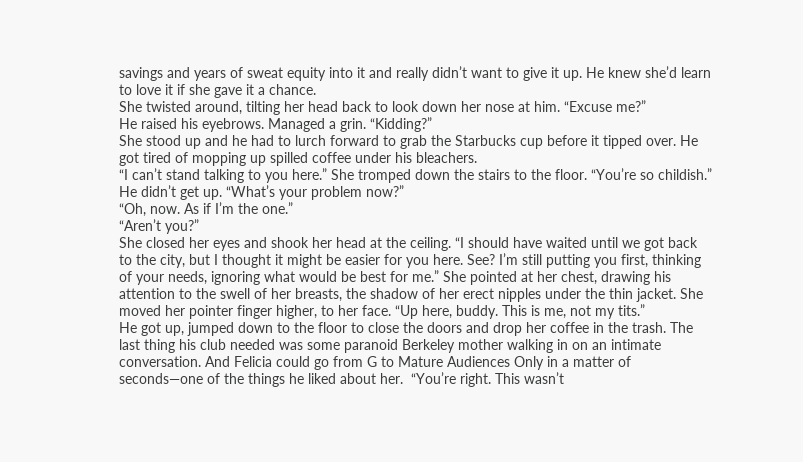savings and years of sweat equity into it and really didn’t want to give it up. He knew she’d learn to love it if she gave it a chance.
She twisted around, tilting her head back to look down her nose at him. “Excuse me?”
He raised his eyebrows. Managed a grin. “Kidding?”
She stood up and he had to lurch forward to grab the Starbucks cup before it tipped over. He got tired of mopping up spilled coffee under his bleachers.
“I can’t stand talking to you here.” She tromped down the stairs to the floor. “You’re so childish.”
He didn’t get up. “What’s your problem now?”
“Oh, now. As if I’m the one.”
“Aren’t you?”
She closed her eyes and shook her head at the ceiling. “I should have waited until we got back to the city, but I thought it might be easier for you here. See? I’m still putting you first, thinking of your needs, ignoring what would be best for me.” She pointed at her chest, drawing his attention to the swell of her breasts, the shadow of her erect nipples under the thin jacket. She moved her pointer finger higher, to her face. “Up here, buddy. This is me, not my tits.”
He got up, jumped down to the floor to close the doors and drop her coffee in the trash. The last thing his club needed was some paranoid Berkeley mother walking in on an intimate conversation. And Felicia could go from G to Mature Audiences Only in a matter of seconds—one of the things he liked about her.  “You’re right. This wasn’t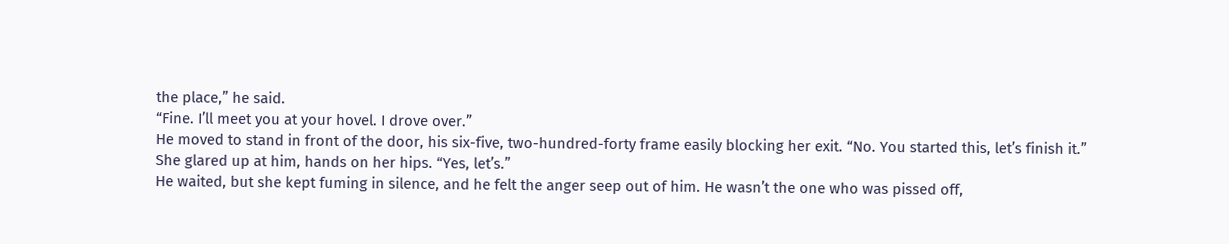the place,” he said.
“Fine. I’ll meet you at your hovel. I drove over.”
He moved to stand in front of the door, his six-five, two-hundred-forty frame easily blocking her exit. “No. You started this, let’s finish it.”
She glared up at him, hands on her hips. “Yes, let’s.”
He waited, but she kept fuming in silence, and he felt the anger seep out of him. He wasn’t the one who was pissed off,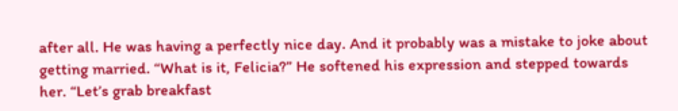after all. He was having a perfectly nice day. And it probably was a mistake to joke about getting married. “What is it, Felicia?” He softened his expression and stepped towards her. “Let’s grab breakfast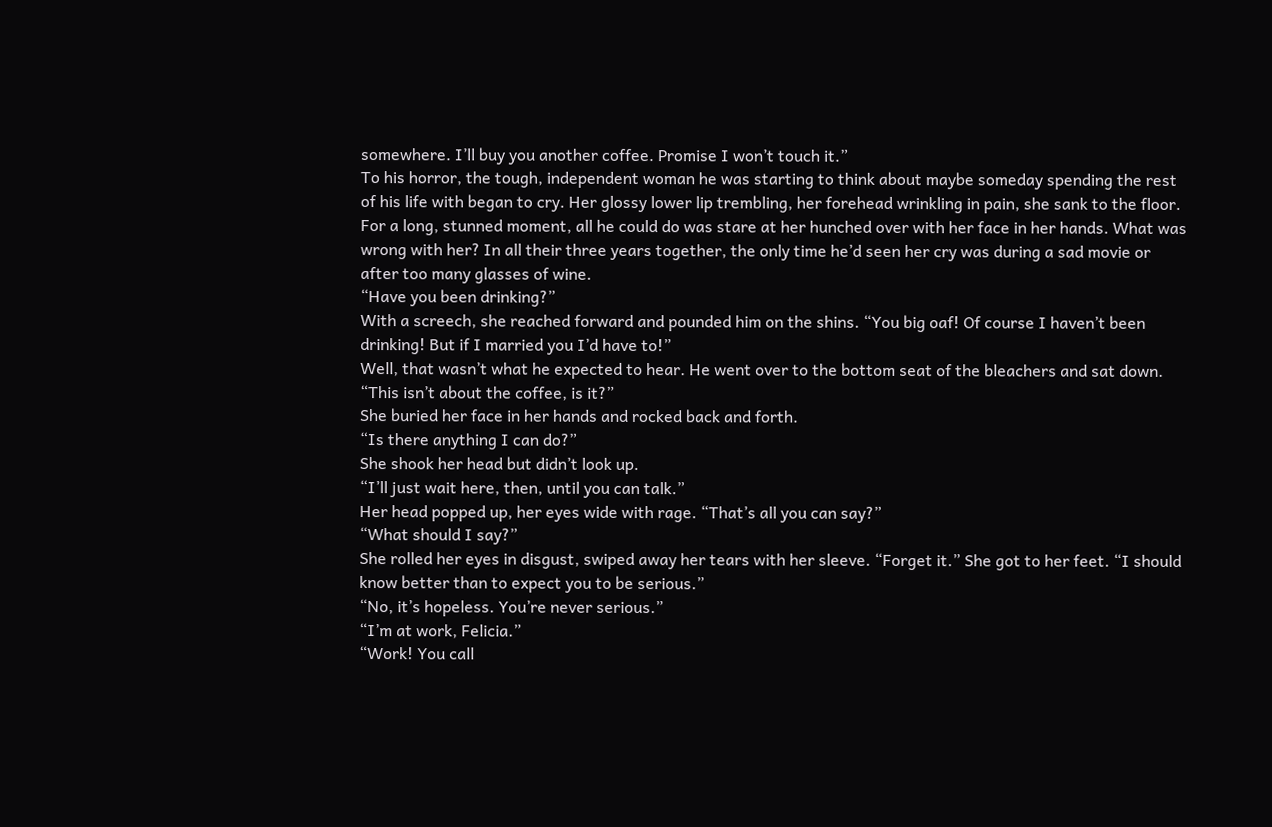somewhere. I’ll buy you another coffee. Promise I won’t touch it.”
To his horror, the tough, independent woman he was starting to think about maybe someday spending the rest of his life with began to cry. Her glossy lower lip trembling, her forehead wrinkling in pain, she sank to the floor.
For a long, stunned moment, all he could do was stare at her hunched over with her face in her hands. What was wrong with her? In all their three years together, the only time he’d seen her cry was during a sad movie or after too many glasses of wine.
“Have you been drinking?”
With a screech, she reached forward and pounded him on the shins. “You big oaf! Of course I haven’t been drinking! But if I married you I’d have to!”
Well, that wasn’t what he expected to hear. He went over to the bottom seat of the bleachers and sat down. “This isn’t about the coffee, is it?”
She buried her face in her hands and rocked back and forth.
“Is there anything I can do?”
She shook her head but didn’t look up.
“I’ll just wait here, then, until you can talk.”
Her head popped up, her eyes wide with rage. “That’s all you can say?”
“What should I say?”
She rolled her eyes in disgust, swiped away her tears with her sleeve. “Forget it.” She got to her feet. “I should know better than to expect you to be serious.”
“No, it’s hopeless. You’re never serious.”
“I’m at work, Felicia.”
“Work! You call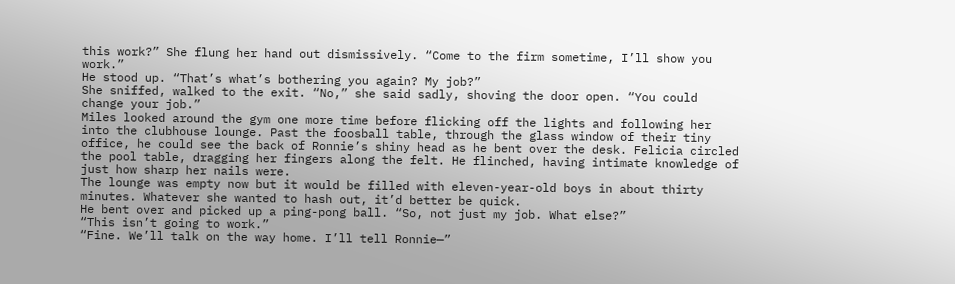this work?” She flung her hand out dismissively. “Come to the firm sometime, I’ll show you work.”
He stood up. “That’s what’s bothering you again? My job?”
She sniffed, walked to the exit. “No,” she said sadly, shoving the door open. “You could change your job.”
Miles looked around the gym one more time before flicking off the lights and following her into the clubhouse lounge. Past the foosball table, through the glass window of their tiny office, he could see the back of Ronnie’s shiny head as he bent over the desk. Felicia circled the pool table, dragging her fingers along the felt. He flinched, having intimate knowledge of just how sharp her nails were.
The lounge was empty now but it would be filled with eleven-year-old boys in about thirty minutes. Whatever she wanted to hash out, it’d better be quick.
He bent over and picked up a ping-pong ball. “So, not just my job. What else?”
“This isn’t going to work.”
“Fine. We’ll talk on the way home. I’ll tell Ronnie—”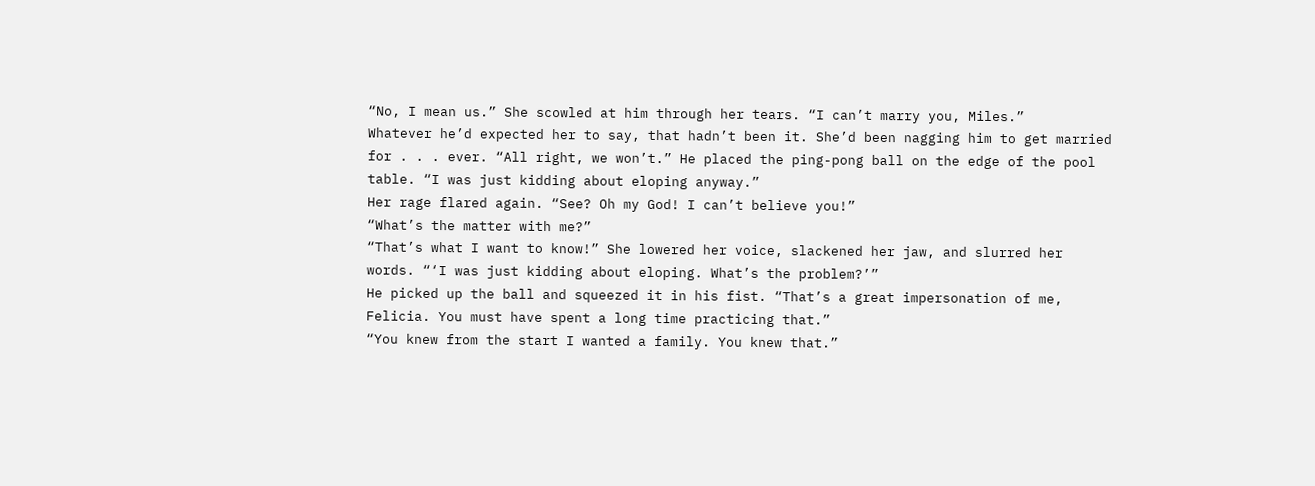“No, I mean us.” She scowled at him through her tears. “I can’t marry you, Miles.”
Whatever he’d expected her to say, that hadn’t been it. She’d been nagging him to get married for . . . ever. “All right, we won’t.” He placed the ping-pong ball on the edge of the pool table. “I was just kidding about eloping anyway.”
Her rage flared again. “See? Oh my God! I can’t believe you!”
“What’s the matter with me?”
“That’s what I want to know!” She lowered her voice, slackened her jaw, and slurred her words. “‘I was just kidding about eloping. What’s the problem?’”
He picked up the ball and squeezed it in his fist. “That’s a great impersonation of me, Felicia. You must have spent a long time practicing that.”
“You knew from the start I wanted a family. You knew that.”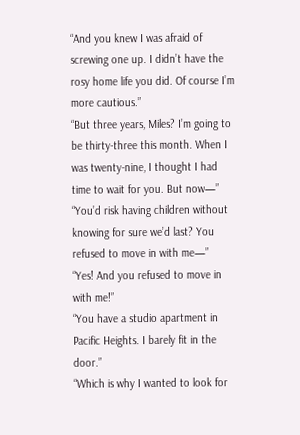“And you knew I was afraid of screwing one up. I didn’t have the rosy home life you did. Of course I’m more cautious.”
“But three years, Miles? I’m going to be thirty-three this month. When I was twenty-nine, I thought I had time to wait for you. But now—”
“You’d risk having children without knowing for sure we’d last? You refused to move in with me—”
“Yes! And you refused to move in with me!”
“You have a studio apartment in Pacific Heights. I barely fit in the door.”
“Which is why I wanted to look for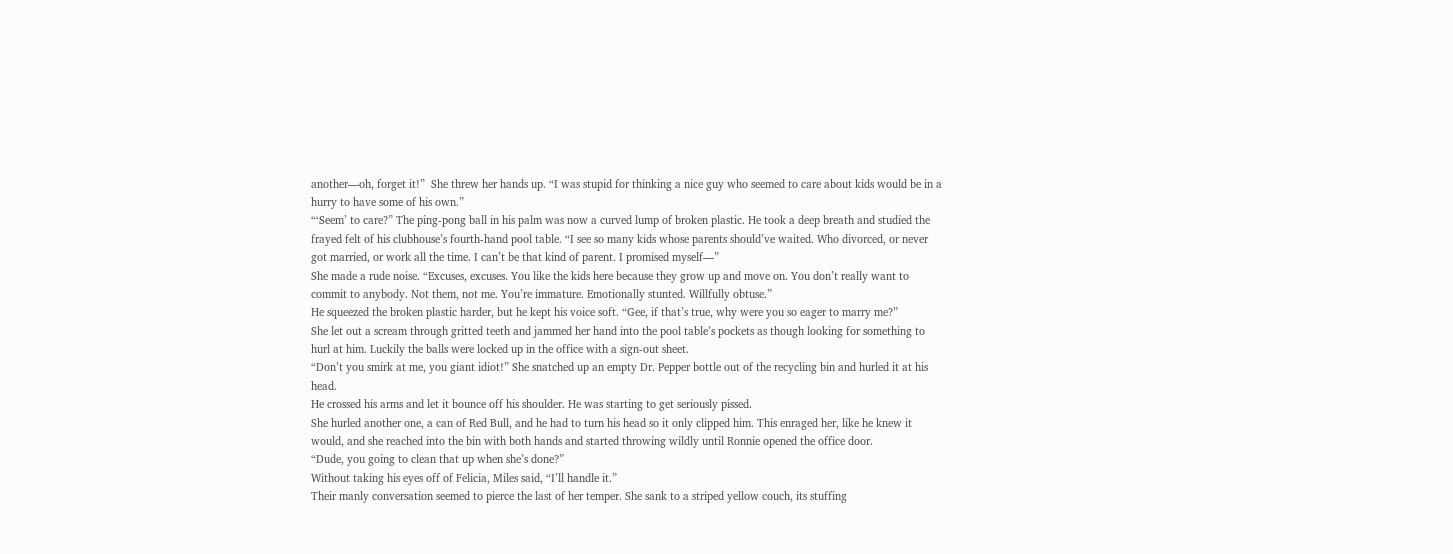another—oh, forget it!”  She threw her hands up. “I was stupid for thinking a nice guy who seemed to care about kids would be in a hurry to have some of his own.”
“‘Seem’ to care?” The ping-pong ball in his palm was now a curved lump of broken plastic. He took a deep breath and studied the frayed felt of his clubhouse’s fourth-hand pool table. “I see so many kids whose parents should’ve waited. Who divorced, or never got married, or work all the time. I can’t be that kind of parent. I promised myself—”
She made a rude noise. “Excuses, excuses. You like the kids here because they grow up and move on. You don’t really want to commit to anybody. Not them, not me. You’re immature. Emotionally stunted. Willfully obtuse.”
He squeezed the broken plastic harder, but he kept his voice soft. “Gee, if that’s true, why were you so eager to marry me?”
She let out a scream through gritted teeth and jammed her hand into the pool table’s pockets as though looking for something to hurl at him. Luckily the balls were locked up in the office with a sign-out sheet.
“Don’t you smirk at me, you giant idiot!” She snatched up an empty Dr. Pepper bottle out of the recycling bin and hurled it at his head.
He crossed his arms and let it bounce off his shoulder. He was starting to get seriously pissed.
She hurled another one, a can of Red Bull, and he had to turn his head so it only clipped him. This enraged her, like he knew it would, and she reached into the bin with both hands and started throwing wildly until Ronnie opened the office door.
“Dude, you going to clean that up when she’s done?”
Without taking his eyes off of Felicia, Miles said, “I’ll handle it.”
Their manly conversation seemed to pierce the last of her temper. She sank to a striped yellow couch, its stuffing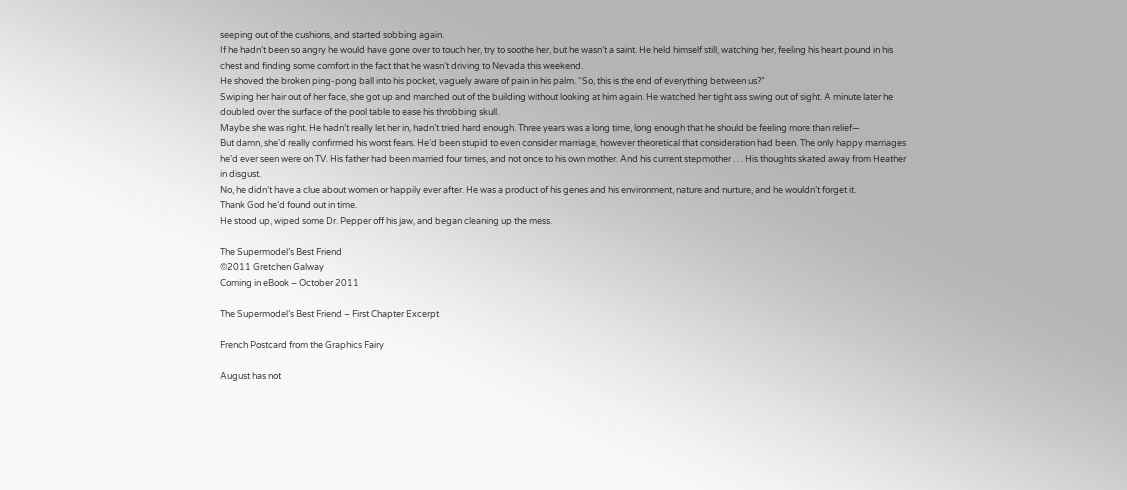seeping out of the cushions, and started sobbing again.
If he hadn’t been so angry he would have gone over to touch her, try to soothe her, but he wasn’t a saint. He held himself still, watching her, feeling his heart pound in his chest and finding some comfort in the fact that he wasn’t driving to Nevada this weekend.
He shoved the broken ping-pong ball into his pocket, vaguely aware of pain in his palm. “So, this is the end of everything between us?”
Swiping her hair out of her face, she got up and marched out of the building without looking at him again. He watched her tight ass swing out of sight. A minute later he doubled over the surface of the pool table to ease his throbbing skull.
Maybe she was right. He hadn’t really let her in, hadn’t tried hard enough. Three years was a long time, long enough that he should be feeling more than relief—
But damn, she’d really confirmed his worst fears. He’d been stupid to even consider marriage, however theoretical that consideration had been. The only happy marriages he’d ever seen were on TV. His father had been married four times, and not once to his own mother. And his current stepmother . . . His thoughts skated away from Heather in disgust.
No, he didn’t have a clue about women or happily ever after. He was a product of his genes and his environment, nature and nurture, and he wouldn’t forget it.
Thank God he’d found out in time.
He stood up, wiped some Dr. Pepper off his jaw, and began cleaning up the mess.

The Supermodel’s Best Friend
©2011 Gretchen Galway
Coming in eBook – October 2011

The Supermodel’s Best Friend – First Chapter Excerpt

French Postcard from the Graphics Fairy

August has not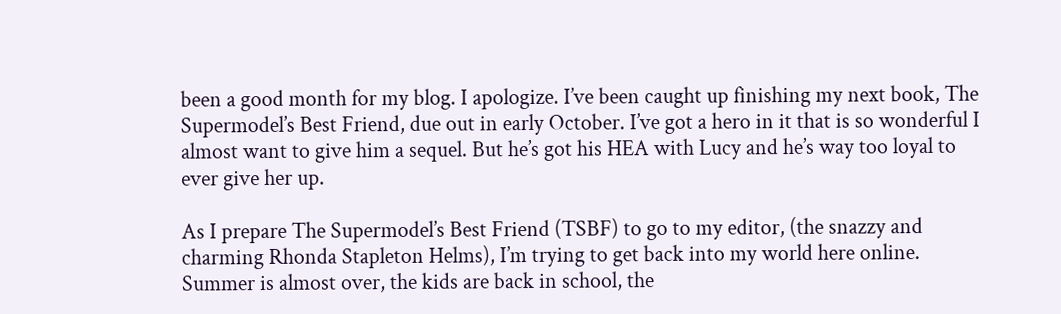been a good month for my blog. I apologize. I’ve been caught up finishing my next book, The Supermodel’s Best Friend, due out in early October. I’ve got a hero in it that is so wonderful I almost want to give him a sequel. But he’s got his HEA with Lucy and he’s way too loyal to ever give her up.

As I prepare The Supermodel’s Best Friend (TSBF) to go to my editor, (the snazzy and charming Rhonda Stapleton Helms), I’m trying to get back into my world here online. Summer is almost over, the kids are back in school, the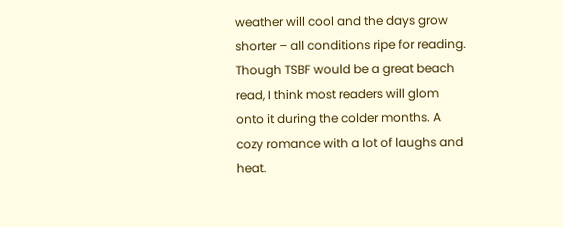weather will cool and the days grow shorter – all conditions ripe for reading. Though TSBF would be a great beach read, I think most readers will glom onto it during the colder months. A cozy romance with a lot of laughs and heat.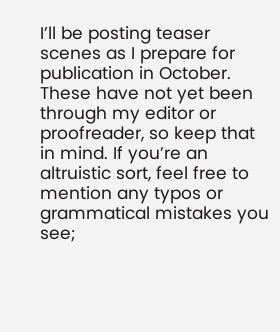I’ll be posting teaser scenes as I prepare for publication in October. These have not yet been through my editor or proofreader, so keep that in mind. If you’re an altruistic sort, feel free to mention any typos or grammatical mistakes you see;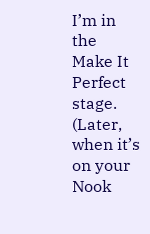I’m in the Make It Perfect stage. (Later, when it’s on your Nook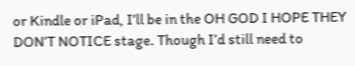or Kindle or iPad, I’ll be in the OH GOD I HOPE THEY DON’T NOTICE stage. Though I’d still need to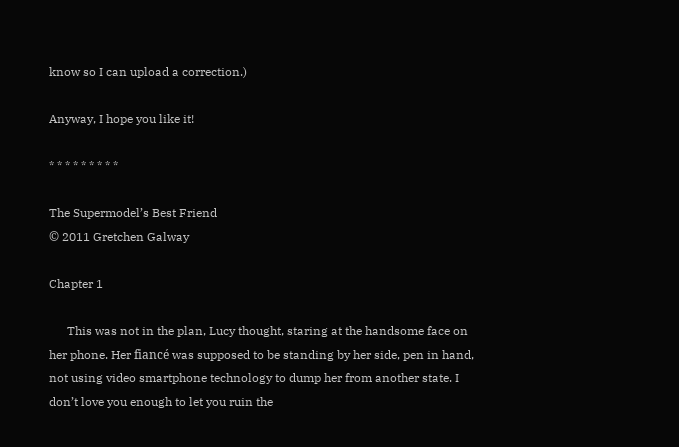know so I can upload a correction.)

Anyway, I hope you like it!

* * * * * * * * *

The Supermodel’s Best Friend
© 2011 Gretchen Galway

Chapter 1

      This was not in the plan, Lucy thought, staring at the handsome face on her phone. Her fiancé was supposed to be standing by her side, pen in hand, not using video smartphone technology to dump her from another state. I don’t love you enough to let you ruin the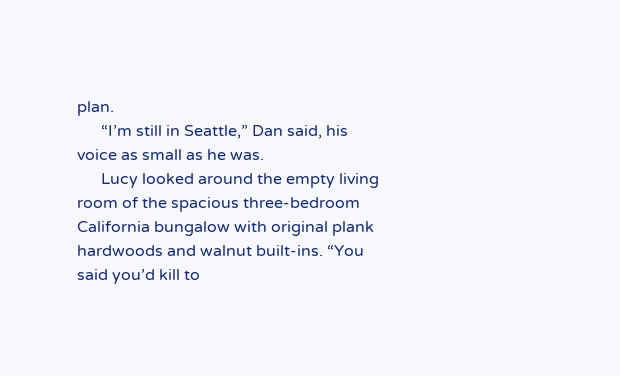plan.
      “I’m still in Seattle,” Dan said, his voice as small as he was.
      Lucy looked around the empty living room of the spacious three-bedroom California bungalow with original plank hardwoods and walnut built-ins. “You said you’d kill to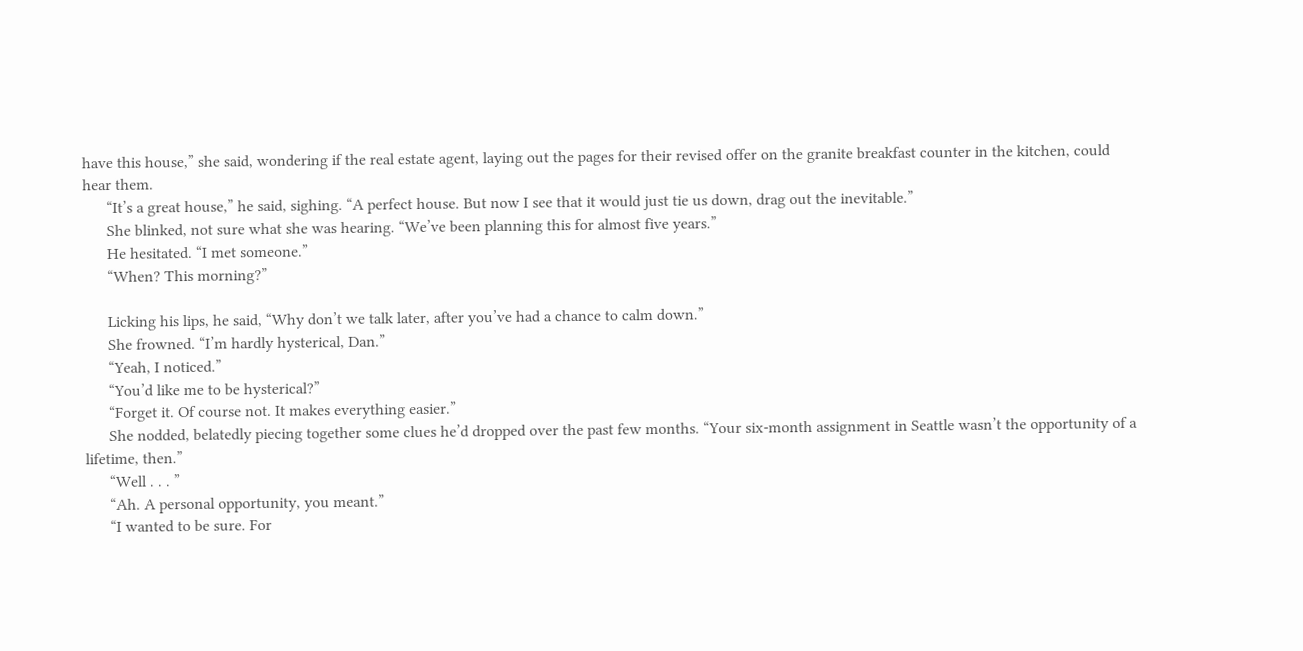have this house,” she said, wondering if the real estate agent, laying out the pages for their revised offer on the granite breakfast counter in the kitchen, could hear them.
      “It’s a great house,” he said, sighing. “A perfect house. But now I see that it would just tie us down, drag out the inevitable.”
      She blinked, not sure what she was hearing. “We’ve been planning this for almost five years.”
      He hesitated. “I met someone.”
      “When? This morning?”

      Licking his lips, he said, “Why don’t we talk later, after you’ve had a chance to calm down.”
      She frowned. “I’m hardly hysterical, Dan.”
      “Yeah, I noticed.”
      “You’d like me to be hysterical?”
      “Forget it. Of course not. It makes everything easier.”
      She nodded, belatedly piecing together some clues he’d dropped over the past few months. “Your six-month assignment in Seattle wasn’t the opportunity of a lifetime, then.”
      “Well . . . ”
      “Ah. A personal opportunity, you meant.”
      “I wanted to be sure. For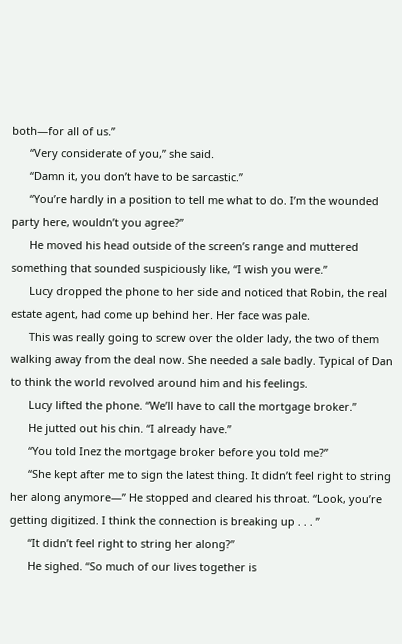both—for all of us.”
      “Very considerate of you,” she said.
      “Damn it, you don’t have to be sarcastic.”
      “You’re hardly in a position to tell me what to do. I’m the wounded party here, wouldn’t you agree?”
      He moved his head outside of the screen’s range and muttered something that sounded suspiciously like, “I wish you were.”
      Lucy dropped the phone to her side and noticed that Robin, the real estate agent, had come up behind her. Her face was pale.
      This was really going to screw over the older lady, the two of them walking away from the deal now. She needed a sale badly. Typical of Dan to think the world revolved around him and his feelings.
      Lucy lifted the phone. “We’ll have to call the mortgage broker.”
      He jutted out his chin. “I already have.”
      “You told Inez the mortgage broker before you told me?”
      “She kept after me to sign the latest thing. It didn’t feel right to string her along anymore—” He stopped and cleared his throat. “Look, you’re getting digitized. I think the connection is breaking up . . . ”
      “It didn’t feel right to string her along?”
      He sighed. “So much of our lives together is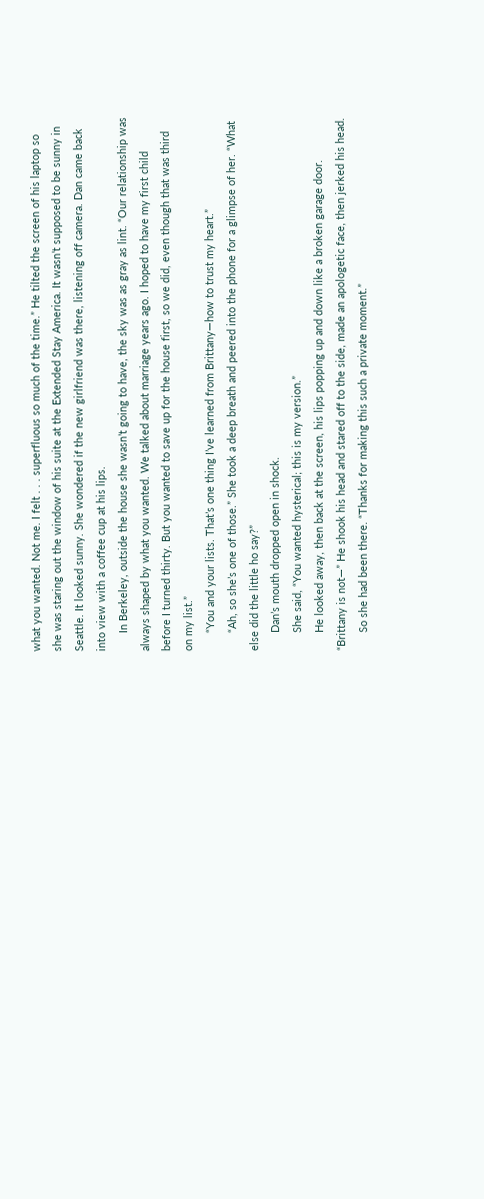what you wanted. Not me. I felt . . . superfluous so much of the time.” He tilted the screen of his laptop so she was staring out the window of his suite at the Extended Stay America. It wasn’t supposed to be sunny in Seattle. It looked sunny. She wondered if the new girlfriend was there, listening off camera. Dan came back into view with a coffee cup at his lips.
      In Berkeley, outside the house she wasn’t going to have, the sky was as gray as lint. “Our relationship was always shaped by what you wanted. We talked about marriage years ago. I hoped to have my first child before I turned thirty. But you wanted to save up for the house first, so we did, even though that was third on my list.”
      “You and your lists. That’s one thing I’ve learned from Brittany—how to trust my heart.”
      “Ah, so she’s one of those.” She took a deep breath and peered into the phone for a glimpse of her. “What else did the little ho say?”
      Dan’s mouth dropped open in shock.
      She said, “You wanted hysterical; this is my version.”
      He looked away, then back at the screen, his lips popping up and down like a broken garage door. “Brittany is not—” He shook his head and stared off to the side, made an apologetic face, then jerked his head.
      So she had been there. “Thanks for making this such a private moment.”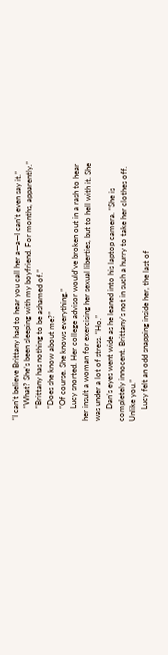“I can’t believe Brittany had to hear you call her a—a—I can’t even say it.”
      “What? She’s been sleeping with my boyfriend. For months, apparently.”
      “Brittany has nothing to be ashamed of.”
      “Does she know about me?”
      “Of course. She knows everything.”
      Lucy snorted. Her college advisor would’ve broken out in a rash to hear her insult a woman for exercising her sexual liberties, but to hell with it. She was under a lot of stress. “Ho.”
      Dan’s eyes went wide as he leaned into his laptop camera. “She is completely innocent. Brittany’s not in such a hurry to take her clothes off. Unlike you.”
      Lucy felt an odd snapping inside her, the last of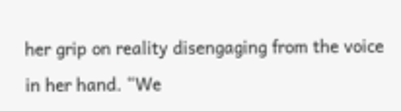her grip on reality disengaging from the voice in her hand. “We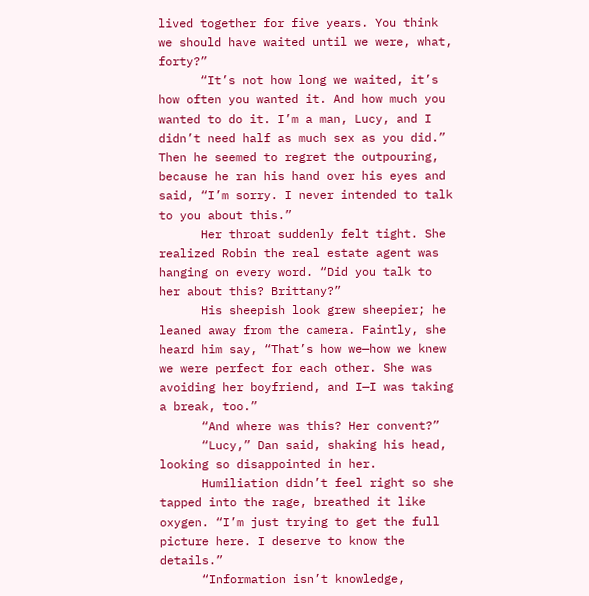lived together for five years. You think we should have waited until we were, what, forty?”
      “It’s not how long we waited, it’s how often you wanted it. And how much you wanted to do it. I’m a man, Lucy, and I didn’t need half as much sex as you did.” Then he seemed to regret the outpouring, because he ran his hand over his eyes and said, “I’m sorry. I never intended to talk to you about this.”
      Her throat suddenly felt tight. She realized Robin the real estate agent was hanging on every word. “Did you talk to her about this? Brittany?”
      His sheepish look grew sheepier; he leaned away from the camera. Faintly, she heard him say, “That’s how we—how we knew we were perfect for each other. She was avoiding her boyfriend, and I—I was taking a break, too.”
      “And where was this? Her convent?”
      “Lucy,” Dan said, shaking his head, looking so disappointed in her.
      Humiliation didn’t feel right so she tapped into the rage, breathed it like oxygen. “I’m just trying to get the full picture here. I deserve to know the details.”
      “Information isn’t knowledge,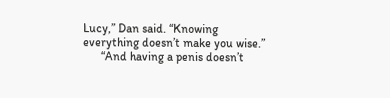Lucy,” Dan said. “Knowing everything doesn’t make you wise.”
      “And having a penis doesn’t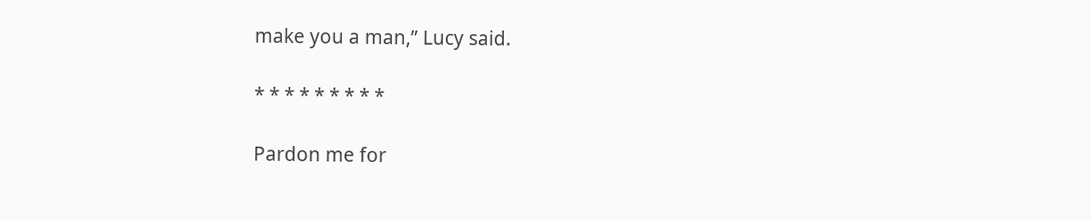make you a man,” Lucy said.

* * * * * * * * *

Pardon me for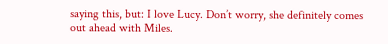saying this, but: I love Lucy. Don’t worry, she definitely comes out ahead with Miles.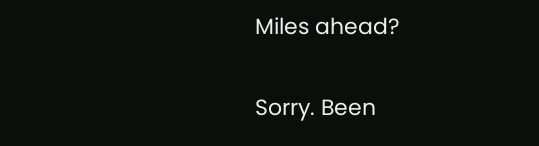Miles ahead?

Sorry. Been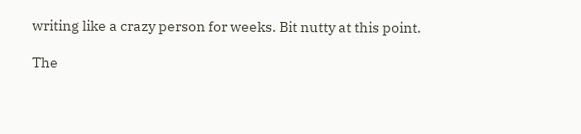writing like a crazy person for weeks. Bit nutty at this point.

The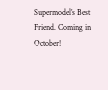Supermodel’s Best Friend. Coming in October!